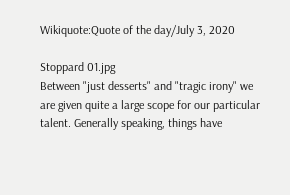Wikiquote:Quote of the day/July 3, 2020

Stoppard 01.jpg
Between "just desserts" and "tragic irony" we are given quite a large scope for our particular talent. Generally speaking, things have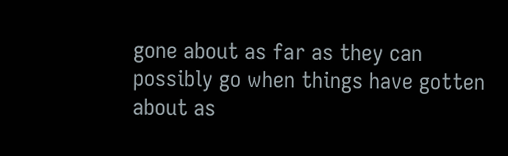gone about as far as they can possibly go when things have gotten about as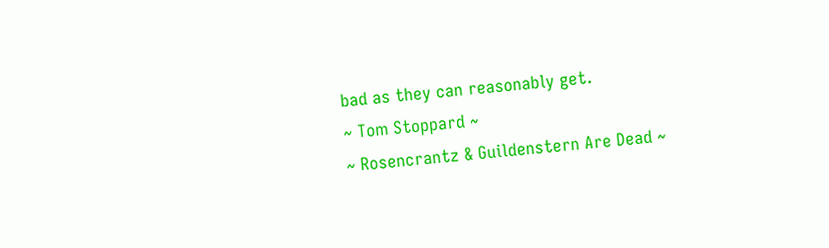bad as they can reasonably get.
~ Tom Stoppard ~
~ Rosencrantz & Guildenstern Are Dead ~